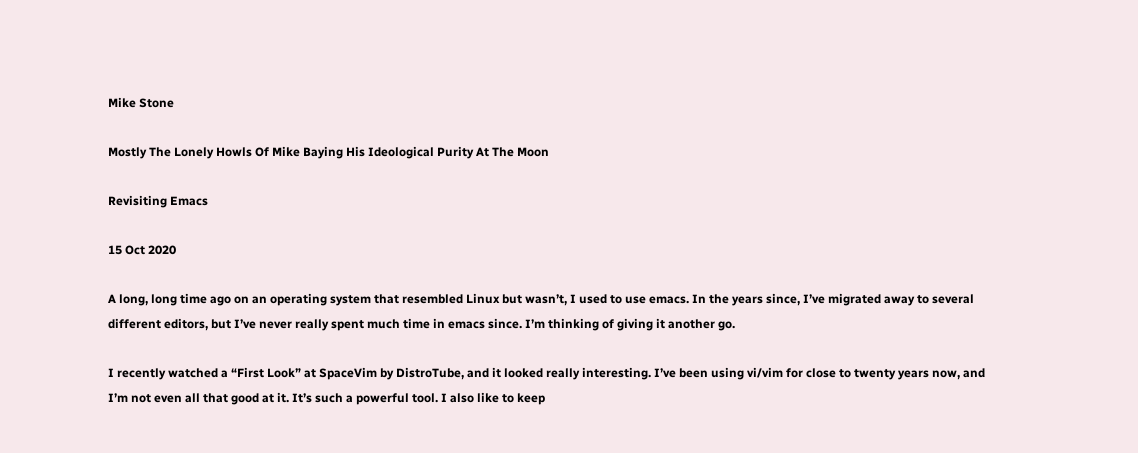Mike Stone

Mostly The Lonely Howls Of Mike Baying His Ideological Purity At The Moon

Revisiting Emacs

15 Oct 2020

A long, long time ago on an operating system that resembled Linux but wasn’t, I used to use emacs. In the years since, I’ve migrated away to several different editors, but I’ve never really spent much time in emacs since. I’m thinking of giving it another go.

I recently watched a “First Look” at SpaceVim by DistroTube, and it looked really interesting. I’ve been using vi/vim for close to twenty years now, and I’m not even all that good at it. It’s such a powerful tool. I also like to keep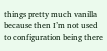things pretty much vanilla because then I’m not used to configuration being there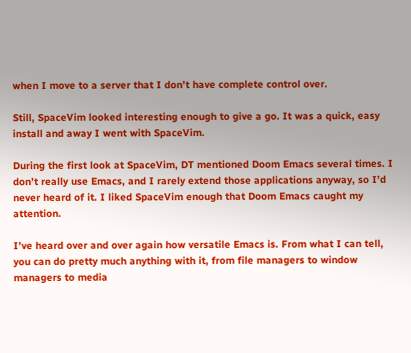when I move to a server that I don’t have complete control over.

Still, SpaceVim looked interesting enough to give a go. It was a quick, easy install and away I went with SpaceVim.

During the first look at SpaceVim, DT mentioned Doom Emacs several times. I don’t really use Emacs, and I rarely extend those applications anyway, so I’d never heard of it. I liked SpaceVim enough that Doom Emacs caught my attention.

I’ve heard over and over again how versatile Emacs is. From what I can tell, you can do pretty much anything with it, from file managers to window managers to media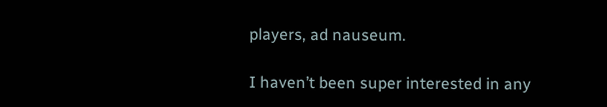players, ad nauseum.

I haven’t been super interested in any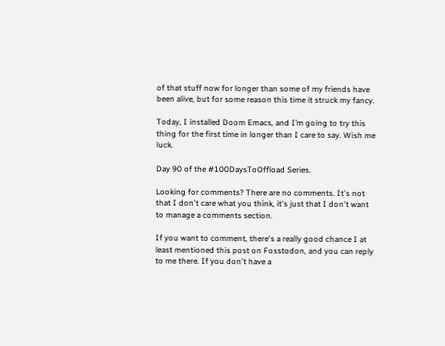of that stuff now for longer than some of my friends have been alive, but for some reason this time it struck my fancy.

Today, I installed Doom Emacs, and I’m going to try this thing for the first time in longer than I care to say. Wish me luck.

Day 90 of the #100DaysToOffload Series.

Looking for comments? There are no comments. It's not that I don't care what you think, it's just that I don't want to manage a comments section.

If you want to comment, there's a really good chance I at least mentioned this post on Fosstodon, and you can reply to me there. If you don't have a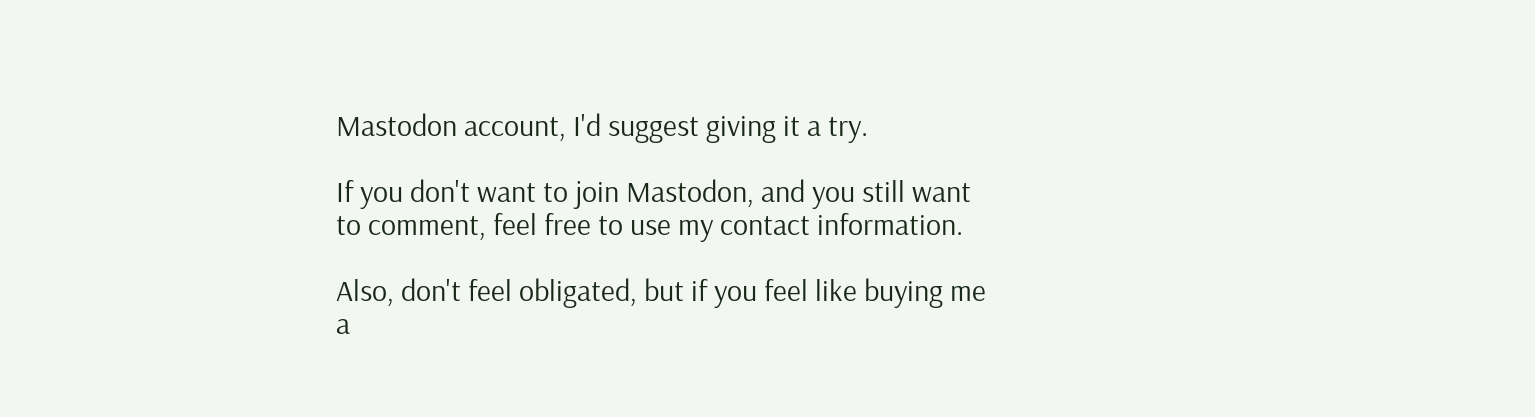Mastodon account, I'd suggest giving it a try.

If you don't want to join Mastodon, and you still want to comment, feel free to use my contact information.

Also, don't feel obligated, but if you feel like buying me a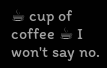☕ cup of coffee ☕ I won't say no.